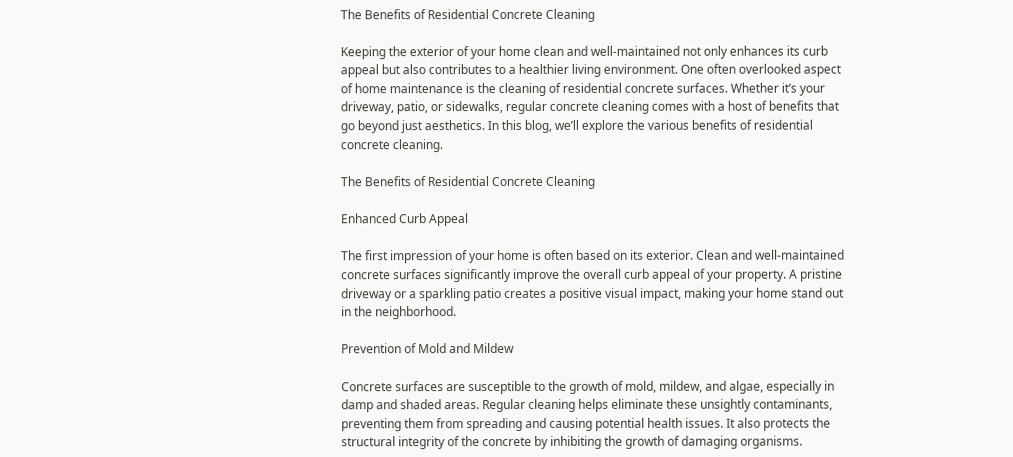The Benefits of Residential Concrete Cleaning

Keeping the exterior of your home clean and well-maintained not only enhances its curb appeal but also contributes to a healthier living environment. One often overlooked aspect of home maintenance is the cleaning of residential concrete surfaces. Whether it’s your driveway, patio, or sidewalks, regular concrete cleaning comes with a host of benefits that go beyond just aesthetics. In this blog, we’ll explore the various benefits of residential concrete cleaning.

The Benefits of Residential Concrete Cleaning

Enhanced Curb Appeal

The first impression of your home is often based on its exterior. Clean and well-maintained concrete surfaces significantly improve the overall curb appeal of your property. A pristine driveway or a sparkling patio creates a positive visual impact, making your home stand out in the neighborhood.

Prevention of Mold and Mildew

Concrete surfaces are susceptible to the growth of mold, mildew, and algae, especially in damp and shaded areas. Regular cleaning helps eliminate these unsightly contaminants, preventing them from spreading and causing potential health issues. It also protects the structural integrity of the concrete by inhibiting the growth of damaging organisms.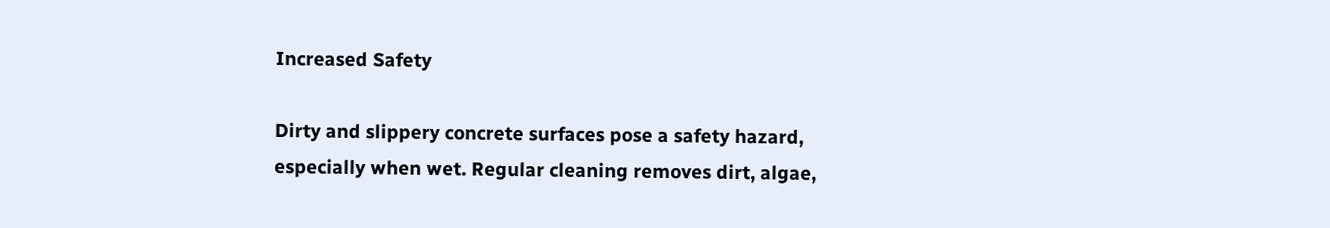Increased Safety

Dirty and slippery concrete surfaces pose a safety hazard, especially when wet. Regular cleaning removes dirt, algae,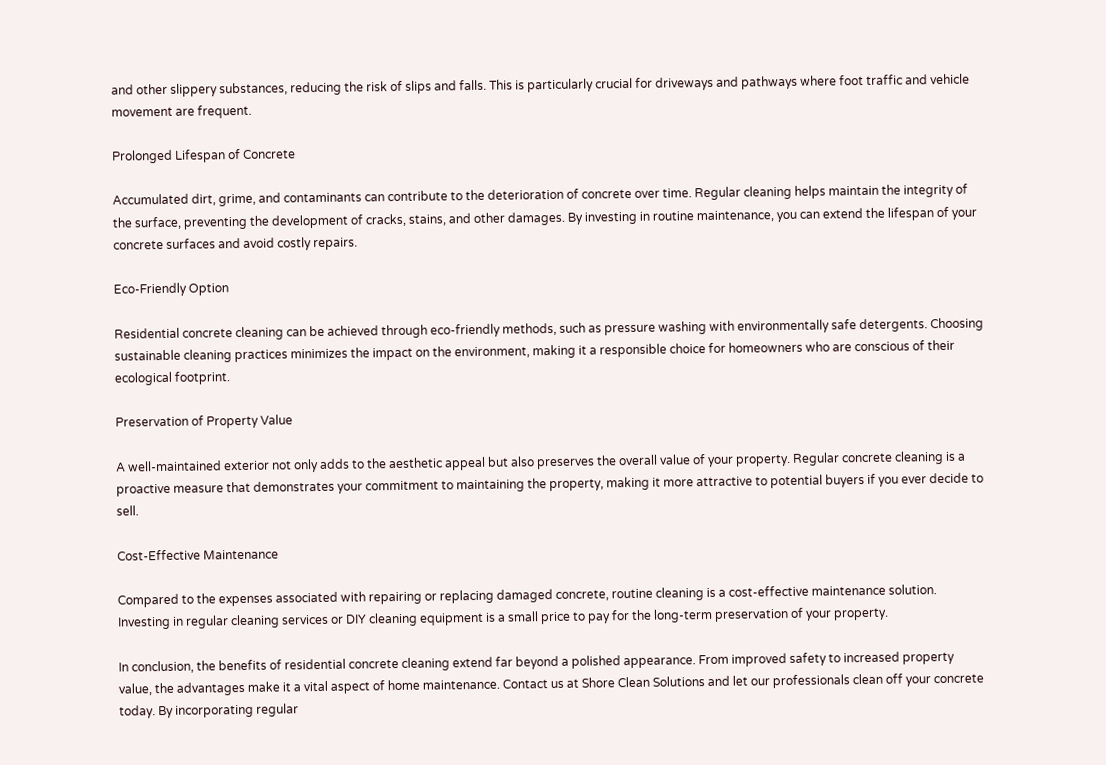and other slippery substances, reducing the risk of slips and falls. This is particularly crucial for driveways and pathways where foot traffic and vehicle movement are frequent.

Prolonged Lifespan of Concrete

Accumulated dirt, grime, and contaminants can contribute to the deterioration of concrete over time. Regular cleaning helps maintain the integrity of the surface, preventing the development of cracks, stains, and other damages. By investing in routine maintenance, you can extend the lifespan of your concrete surfaces and avoid costly repairs.

Eco-Friendly Option

Residential concrete cleaning can be achieved through eco-friendly methods, such as pressure washing with environmentally safe detergents. Choosing sustainable cleaning practices minimizes the impact on the environment, making it a responsible choice for homeowners who are conscious of their ecological footprint.

Preservation of Property Value

A well-maintained exterior not only adds to the aesthetic appeal but also preserves the overall value of your property. Regular concrete cleaning is a proactive measure that demonstrates your commitment to maintaining the property, making it more attractive to potential buyers if you ever decide to sell.

Cost-Effective Maintenance

Compared to the expenses associated with repairing or replacing damaged concrete, routine cleaning is a cost-effective maintenance solution. Investing in regular cleaning services or DIY cleaning equipment is a small price to pay for the long-term preservation of your property.

In conclusion, the benefits of residential concrete cleaning extend far beyond a polished appearance. From improved safety to increased property value, the advantages make it a vital aspect of home maintenance. Contact us at Shore Clean Solutions and let our professionals clean off your concrete today. By incorporating regular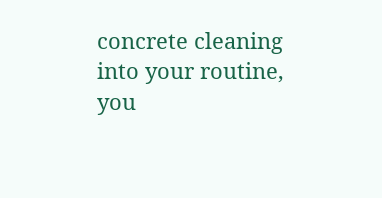concrete cleaning into your routine, you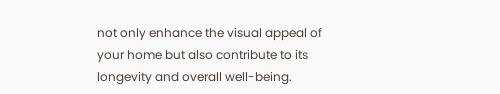not only enhance the visual appeal of your home but also contribute to its longevity and overall well-being.